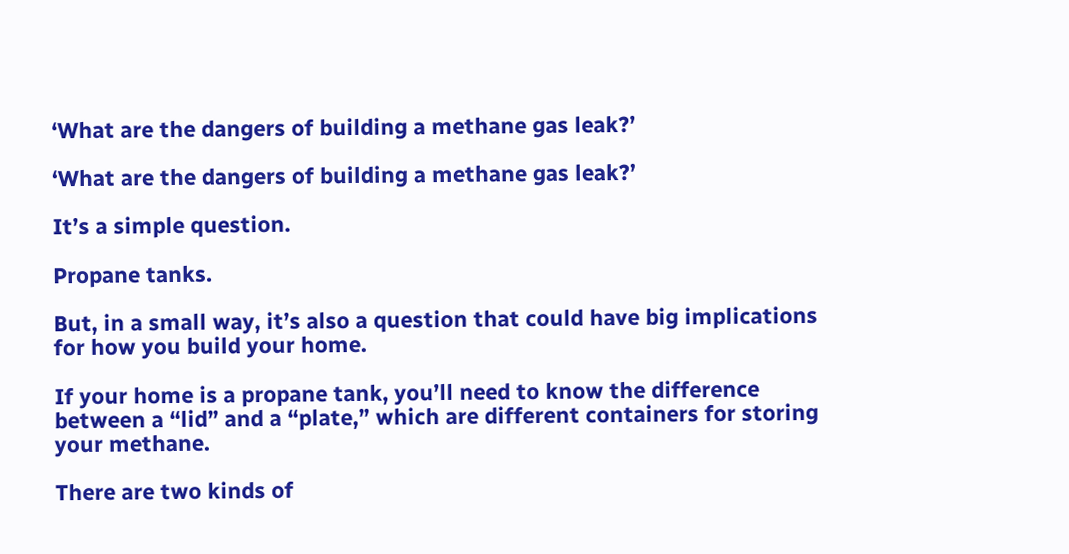‘What are the dangers of building a methane gas leak?’

‘What are the dangers of building a methane gas leak?’

It’s a simple question.

Propane tanks.

But, in a small way, it’s also a question that could have big implications for how you build your home.

If your home is a propane tank, you’ll need to know the difference between a “lid” and a “plate,” which are different containers for storing your methane.

There are two kinds of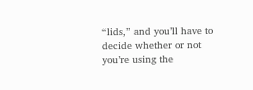“lids,” and you’ll have to decide whether or not you’re using the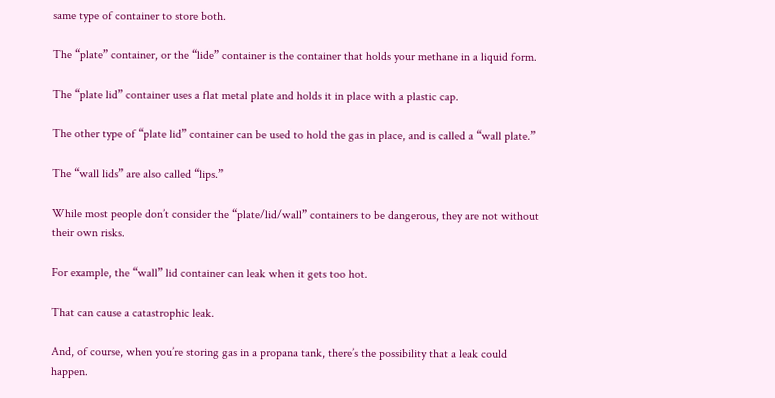same type of container to store both.

The “plate” container, or the “lide” container is the container that holds your methane in a liquid form.

The “plate lid” container uses a flat metal plate and holds it in place with a plastic cap.

The other type of “plate lid” container can be used to hold the gas in place, and is called a “wall plate.”

The “wall lids” are also called “lips.”

While most people don’t consider the “plate/lid/wall” containers to be dangerous, they are not without their own risks.

For example, the “wall” lid container can leak when it gets too hot.

That can cause a catastrophic leak.

And, of course, when you’re storing gas in a propana tank, there’s the possibility that a leak could happen.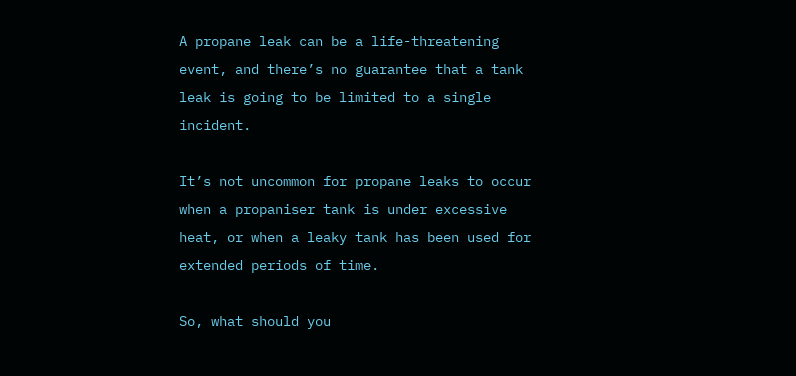A propane leak can be a life-threatening event, and there’s no guarantee that a tank leak is going to be limited to a single incident.

It’s not uncommon for propane leaks to occur when a propaniser tank is under excessive heat, or when a leaky tank has been used for extended periods of time.

So, what should you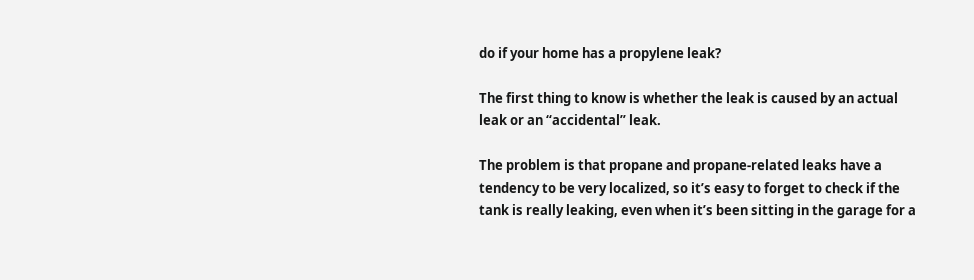do if your home has a propylene leak?

The first thing to know is whether the leak is caused by an actual leak or an “accidental” leak.

The problem is that propane and propane-related leaks have a tendency to be very localized, so it’s easy to forget to check if the tank is really leaking, even when it’s been sitting in the garage for a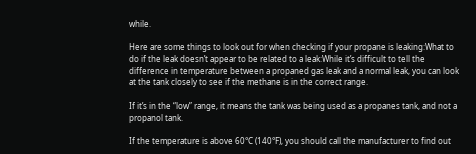while.

Here are some things to look out for when checking if your propane is leaking:What to do if the leak doesn’t appear to be related to a leak:While it’s difficult to tell the difference in temperature between a propaned gas leak and a normal leak, you can look at the tank closely to see if the methane is in the correct range.

If it’s in the “low” range, it means the tank was being used as a propanes tank, and not a propanol tank.

If the temperature is above 60°C (140°F), you should call the manufacturer to find out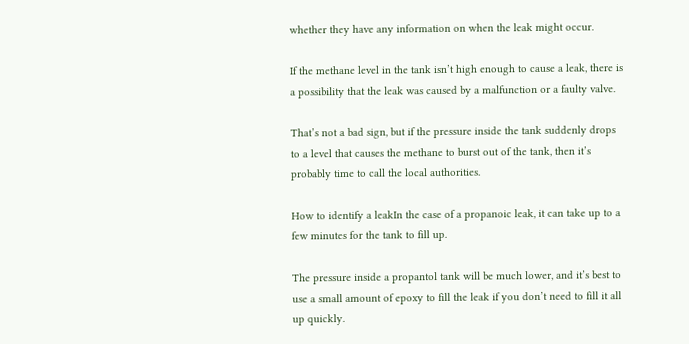whether they have any information on when the leak might occur.

If the methane level in the tank isn’t high enough to cause a leak, there is a possibility that the leak was caused by a malfunction or a faulty valve.

That’s not a bad sign, but if the pressure inside the tank suddenly drops to a level that causes the methane to burst out of the tank, then it’s probably time to call the local authorities.

How to identify a leakIn the case of a propanoic leak, it can take up to a few minutes for the tank to fill up.

The pressure inside a propantol tank will be much lower, and it’s best to use a small amount of epoxy to fill the leak if you don’t need to fill it all up quickly.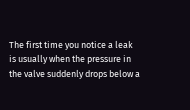The first time you notice a leak is usually when the pressure in the valve suddenly drops below a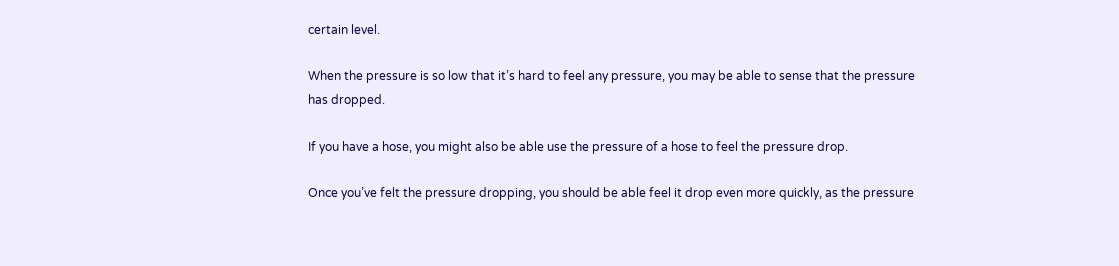certain level.

When the pressure is so low that it’s hard to feel any pressure, you may be able to sense that the pressure has dropped.

If you have a hose, you might also be able use the pressure of a hose to feel the pressure drop.

Once you’ve felt the pressure dropping, you should be able feel it drop even more quickly, as the pressure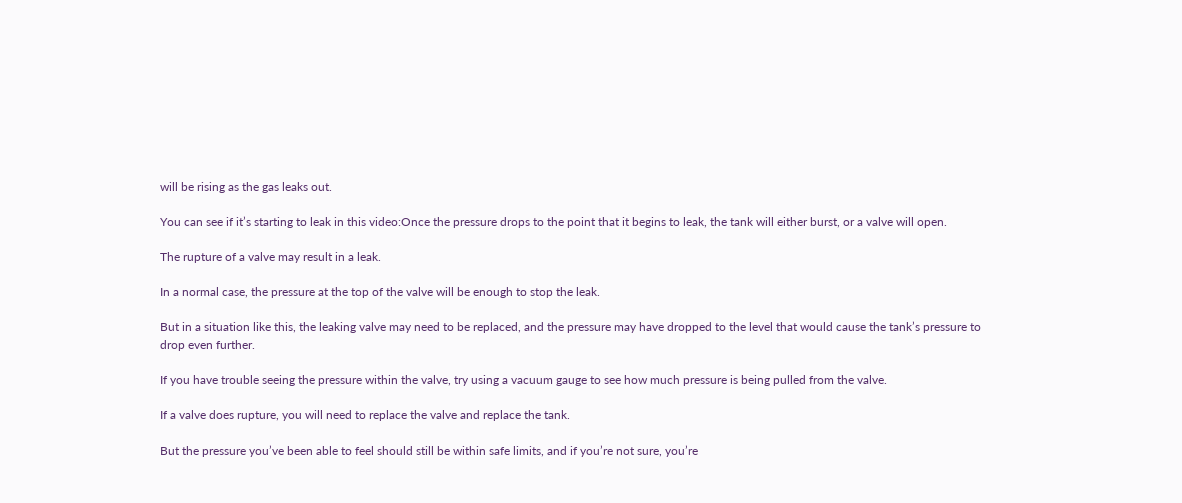will be rising as the gas leaks out.

You can see if it’s starting to leak in this video:Once the pressure drops to the point that it begins to leak, the tank will either burst, or a valve will open.

The rupture of a valve may result in a leak.

In a normal case, the pressure at the top of the valve will be enough to stop the leak.

But in a situation like this, the leaking valve may need to be replaced, and the pressure may have dropped to the level that would cause the tank’s pressure to drop even further.

If you have trouble seeing the pressure within the valve, try using a vacuum gauge to see how much pressure is being pulled from the valve.

If a valve does rupture, you will need to replace the valve and replace the tank.

But the pressure you’ve been able to feel should still be within safe limits, and if you’re not sure, you’re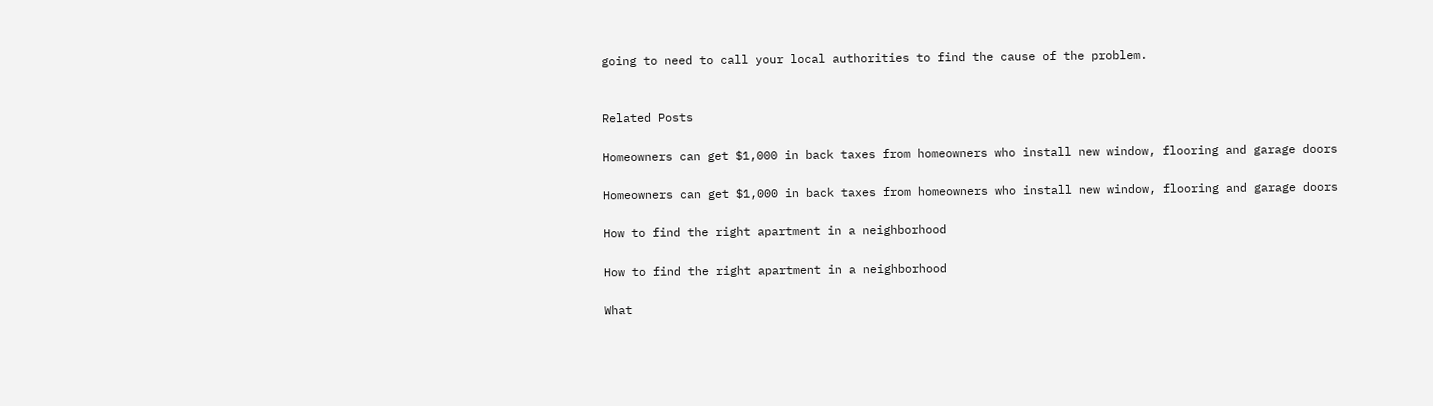going to need to call your local authorities to find the cause of the problem.


Related Posts

Homeowners can get $1,000 in back taxes from homeowners who install new window, flooring and garage doors

Homeowners can get $1,000 in back taxes from homeowners who install new window, flooring and garage doors

How to find the right apartment in a neighborhood

How to find the right apartment in a neighborhood

What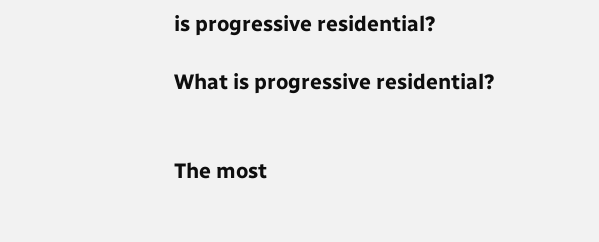is progressive residential?

What is progressive residential?


The most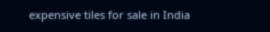expensive tiles for sale in India